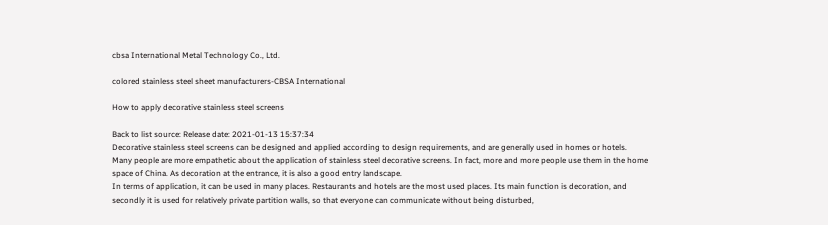cbsa International Metal Technology Co., Ltd.

colored stainless steel sheet manufacturers-CBSA International

How to apply decorative stainless steel screens

Back to list source: Release date: 2021-01-13 15:37:34
Decorative stainless steel screens can be designed and applied according to design requirements, and are generally used in homes or hotels.
Many people are more empathetic about the application of stainless steel decorative screens. In fact, more and more people use them in the home space of China. As decoration at the entrance, it is also a good entry landscape.
In terms of application, it can be used in many places. Restaurants and hotels are the most used places. Its main function is decoration, and secondly it is used for relatively private partition walls, so that everyone can communicate without being disturbed,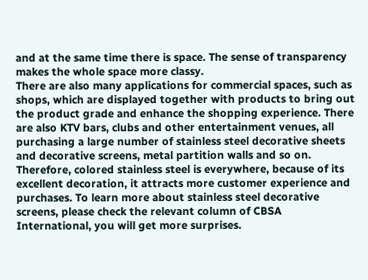and at the same time there is space. The sense of transparency makes the whole space more classy.
There are also many applications for commercial spaces, such as shops, which are displayed together with products to bring out the product grade and enhance the shopping experience. There are also KTV bars, clubs and other entertainment venues, all purchasing a large number of stainless steel decorative sheets and decorative screens, metal partition walls and so on.
Therefore, colored stainless steel is everywhere, because of its excellent decoration, it attracts more customer experience and purchases. To learn more about stainless steel decorative screens, please check the relevant column of CBSA International, you will get more surprises.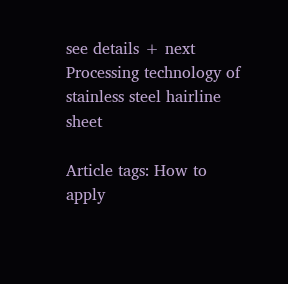see details + next Processing technology of stainless steel hairline sheet

Article tags: How to apply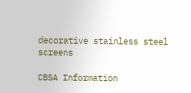decorative stainless steel screens

CBSA Information